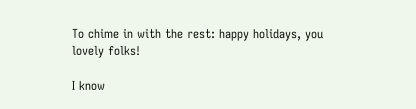To chime in with the rest: happy holidays, you lovely folks!

I know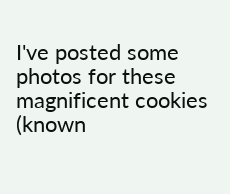I've posted some photos for these magnificent cookies (known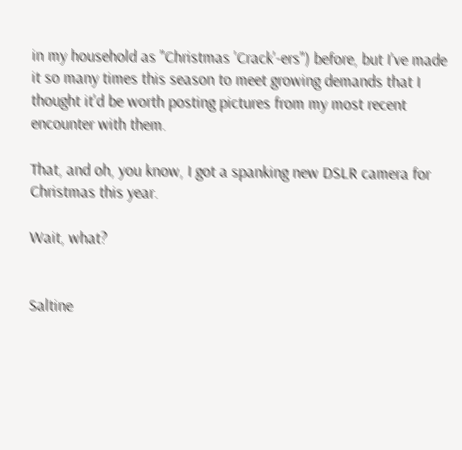in my household as "Christmas 'Crack'-ers") before, but I've made it so many times this season to meet growing demands that I thought it'd be worth posting pictures from my most recent encounter with them.

That, and oh, you know, I got a spanking new DSLR camera for Christmas this year.

Wait, what?


Saltine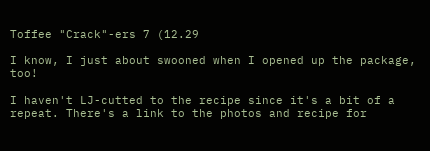Toffee "Crack"-ers 7 (12.29

I know, I just about swooned when I opened up the package, too!

I haven't LJ-cutted to the recipe since it's a bit of a repeat. There's a link to the photos and recipe for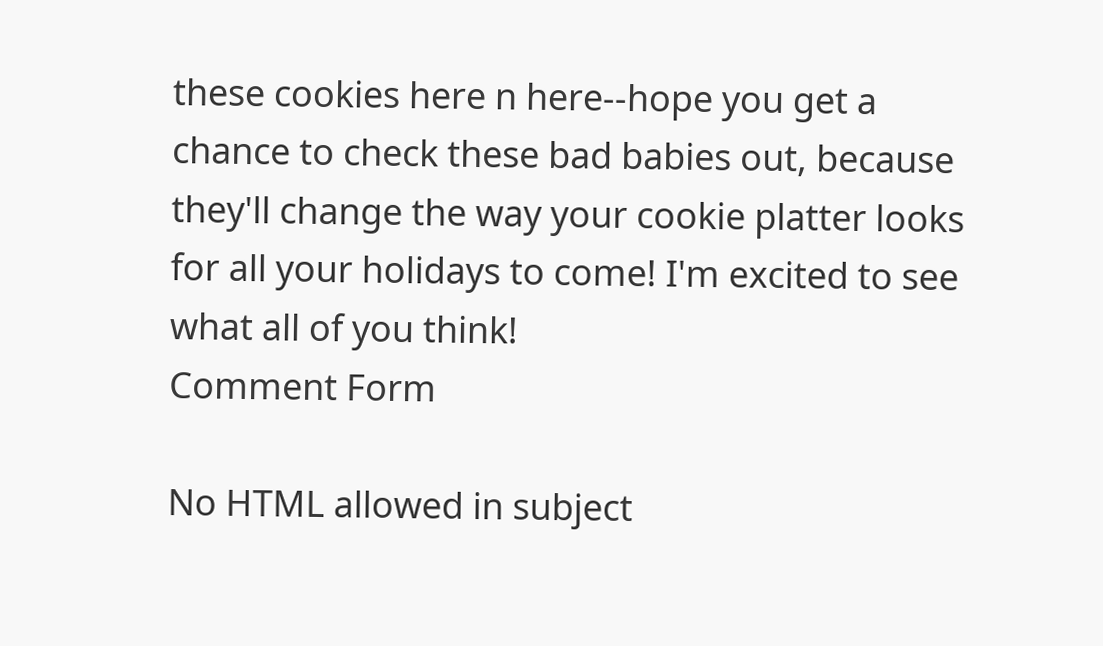these cookies here n here--hope you get a chance to check these bad babies out, because they'll change the way your cookie platter looks for all your holidays to come! I'm excited to see what all of you think!
Comment Form

No HTML allowed in subject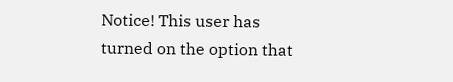Notice! This user has turned on the option that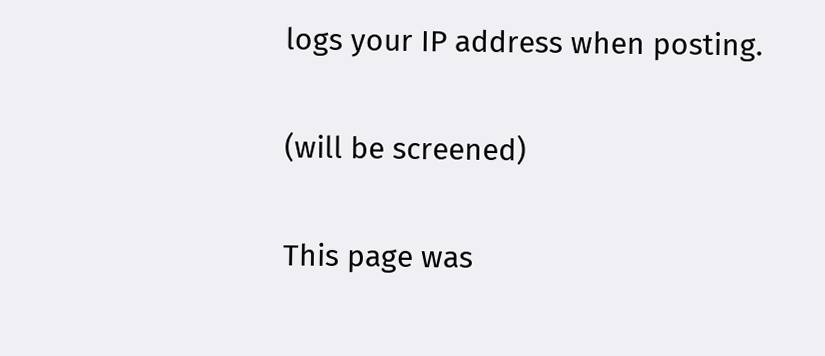logs your IP address when posting.

(will be screened)

This page was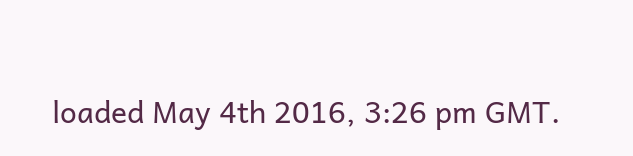loaded May 4th 2016, 3:26 pm GMT.